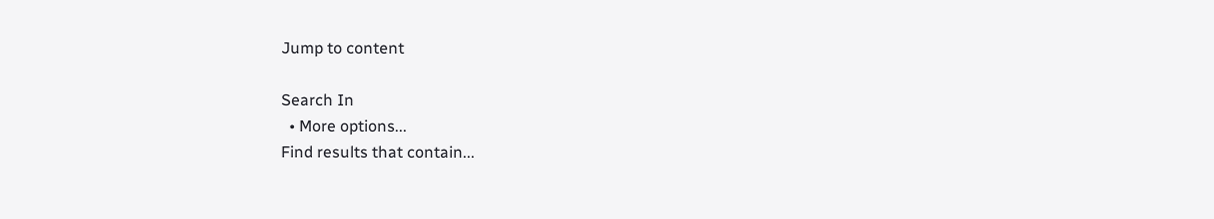Jump to content

Search In
  • More options...
Find results that contain...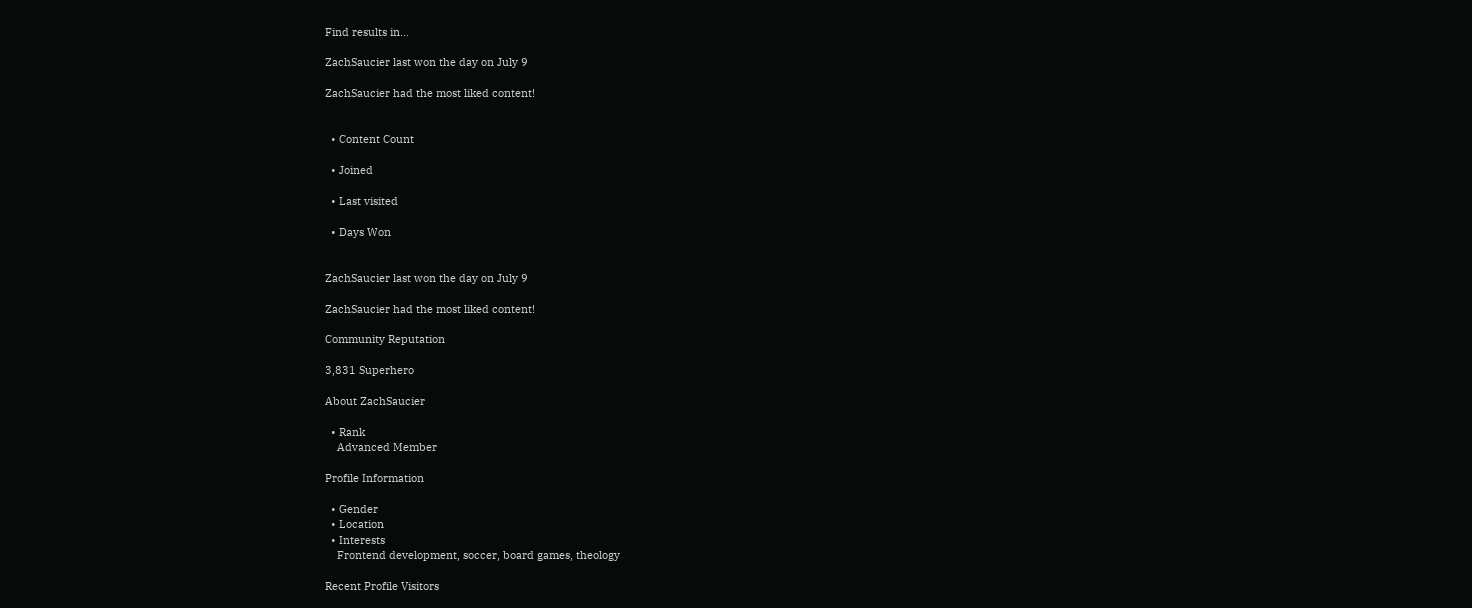Find results in...

ZachSaucier last won the day on July 9

ZachSaucier had the most liked content!


  • Content Count

  • Joined

  • Last visited

  • Days Won


ZachSaucier last won the day on July 9

ZachSaucier had the most liked content!

Community Reputation

3,831 Superhero

About ZachSaucier

  • Rank
    Advanced Member

Profile Information

  • Gender
  • Location
  • Interests
    Frontend development, soccer, board games, theology

Recent Profile Visitors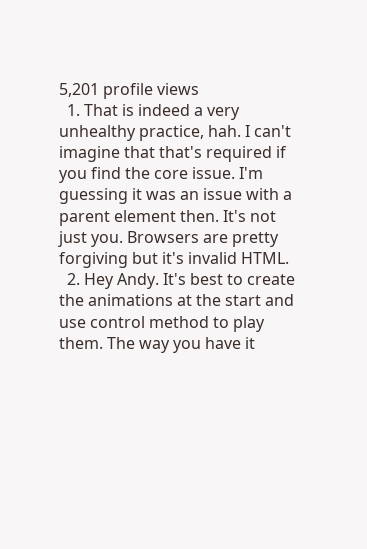5,201 profile views
  1. That is indeed a very unhealthy practice, hah. I can't imagine that that's required if you find the core issue. I'm guessing it was an issue with a parent element then. It's not just you. Browsers are pretty forgiving but it's invalid HTML.
  2. Hey Andy. It's best to create the animations at the start and use control method to play them. The way you have it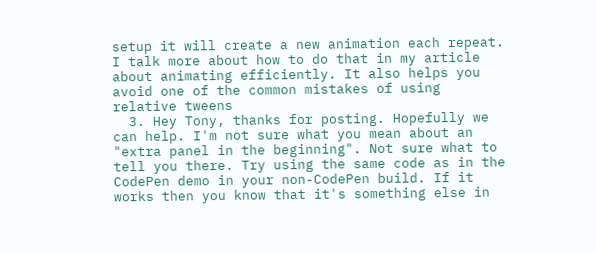setup it will create a new animation each repeat. I talk more about how to do that in my article about animating efficiently. It also helps you avoid one of the common mistakes of using relative tweens
  3. Hey Tony, thanks for posting. Hopefully we can help. I'm not sure what you mean about an "extra panel in the beginning". Not sure what to tell you there. Try using the same code as in the CodePen demo in your non-CodePen build. If it works then you know that it's something else in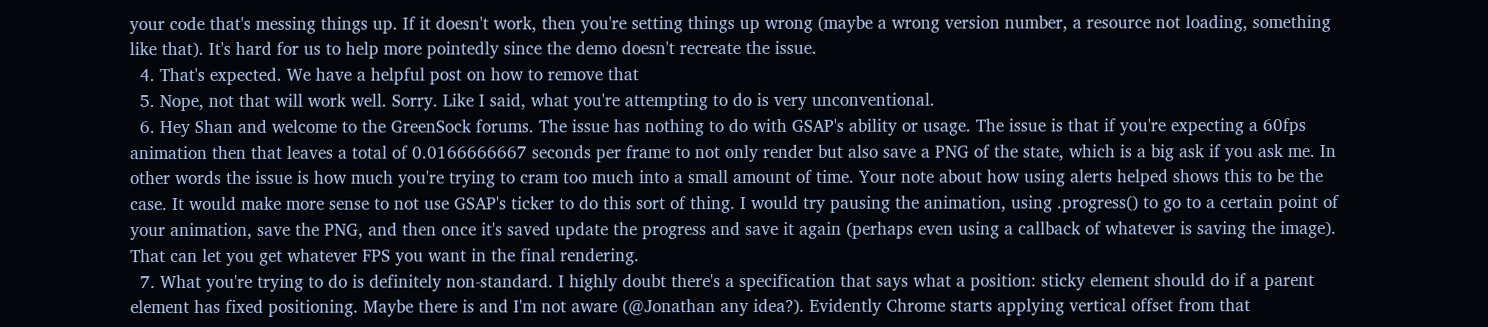your code that's messing things up. If it doesn't work, then you're setting things up wrong (maybe a wrong version number, a resource not loading, something like that). It's hard for us to help more pointedly since the demo doesn't recreate the issue.
  4. That's expected. We have a helpful post on how to remove that
  5. Nope, not that will work well. Sorry. Like I said, what you're attempting to do is very unconventional.
  6. Hey Shan and welcome to the GreenSock forums. The issue has nothing to do with GSAP's ability or usage. The issue is that if you're expecting a 60fps animation then that leaves a total of 0.0166666667 seconds per frame to not only render but also save a PNG of the state, which is a big ask if you ask me. In other words the issue is how much you're trying to cram too much into a small amount of time. Your note about how using alerts helped shows this to be the case. It would make more sense to not use GSAP's ticker to do this sort of thing. I would try pausing the animation, using .progress() to go to a certain point of your animation, save the PNG, and then once it's saved update the progress and save it again (perhaps even using a callback of whatever is saving the image). That can let you get whatever FPS you want in the final rendering.
  7. What you're trying to do is definitely non-standard. I highly doubt there's a specification that says what a position: sticky element should do if a parent element has fixed positioning. Maybe there is and I'm not aware (@Jonathan any idea?). Evidently Chrome starts applying vertical offset from that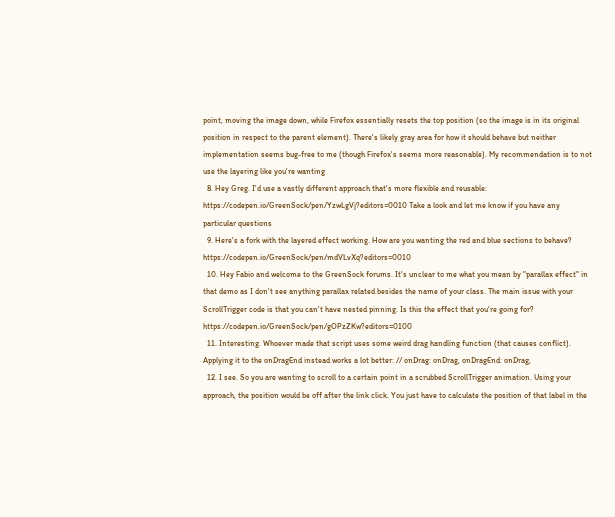point, moving the image down, while Firefox essentially resets the top position (so the image is in its original position in respect to the parent element). There's likely gray area for how it should behave but neither implementation seems bug-free to me (though Firefox's seems more reasonable). My recommendation is to not use the layering like you're wanting
  8. Hey Greg. I'd use a vastly different approach that's more flexible and reusable: https://codepen.io/GreenSock/pen/YzwLgVj?editors=0010 Take a look and let me know if you have any particular questions
  9. Here's a fork with the layered effect working. How are you wanting the red and blue sections to behave? https://codepen.io/GreenSock/pen/mdVLvXq?editors=0010
  10. Hey Fabio and welcome to the GreenSock forums. It's unclear to me what you mean by "parallax effect" in that demo as I don't see anything parallax related besides the name of your class. The main issue with your ScrollTrigger code is that you can't have nested pinning. Is this the effect that you're going for? https://codepen.io/GreenSock/pen/gOPzZKw?editors=0100
  11. Interesting. Whoever made that script uses some weird drag handling function (that causes conflict). Applying it to the onDragEnd instead works a lot better: // onDrag: onDrag, onDragEnd: onDrag,
  12. I see. So you are wanting to scroll to a certain point in a scrubbed ScrollTrigger animation. Using your approach, the position would be off after the link click. You just have to calculate the position of that label in the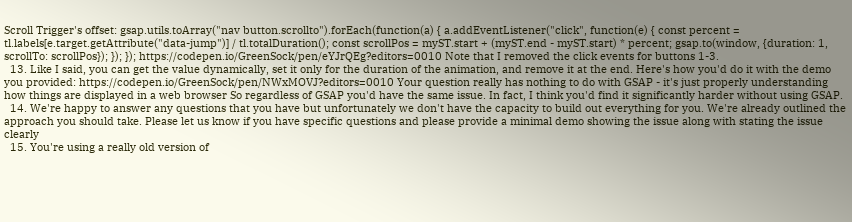Scroll Trigger's offset: gsap.utils.toArray("nav button.scrollto").forEach(function(a) { a.addEventListener("click", function(e) { const percent = tl.labels[e.target.getAttribute("data-jump")] / tl.totalDuration(); const scrollPos = myST.start + (myST.end - myST.start) * percent; gsap.to(window, {duration: 1, scrollTo: scrollPos}); }); }); https://codepen.io/GreenSock/pen/eYJrQEg?editors=0010 Note that I removed the click events for buttons 1-3.
  13. Like I said, you can get the value dynamically, set it only for the duration of the animation, and remove it at the end. Here's how you'd do it with the demo you provided: https://codepen.io/GreenSock/pen/NWxMOVJ?editors=0010 Your question really has nothing to do with GSAP - it's just properly understanding how things are displayed in a web browser So regardless of GSAP you'd have the same issue. In fact, I think you'd find it significantly harder without using GSAP.
  14. We're happy to answer any questions that you have but unfortunately we don't have the capacity to build out everything for you. We're already outlined the approach you should take. Please let us know if you have specific questions and please provide a minimal demo showing the issue along with stating the issue clearly
  15. You're using a really old version of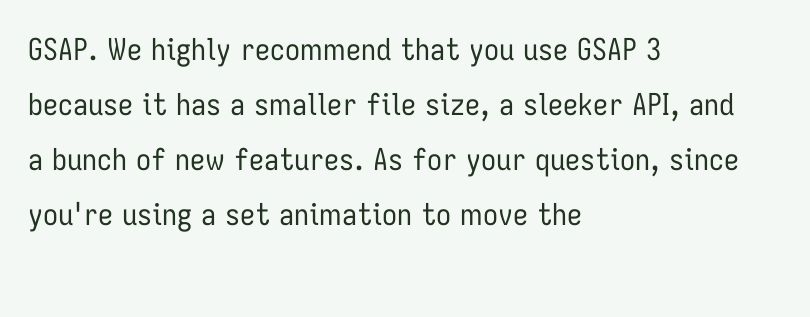GSAP. We highly recommend that you use GSAP 3 because it has a smaller file size, a sleeker API, and a bunch of new features. As for your question, since you're using a set animation to move the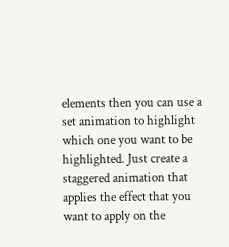elements then you can use a set animation to highlight which one you want to be highlighted. Just create a staggered animation that applies the effect that you want to apply on the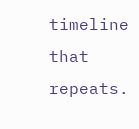timeline that repeats.